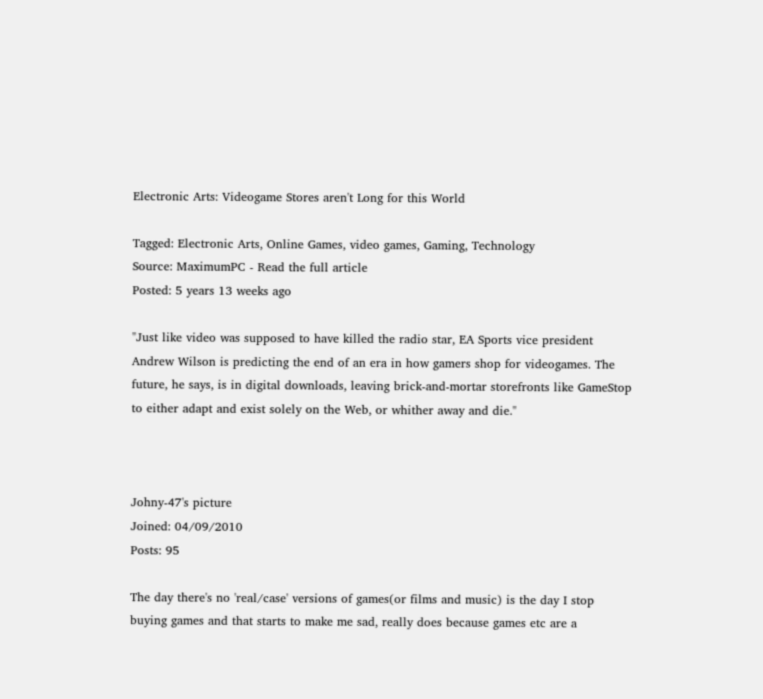Electronic Arts: Videogame Stores aren't Long for this World

Tagged: Electronic Arts, Online Games, video games, Gaming, Technology
Source: MaximumPC - Read the full article
Posted: 5 years 13 weeks ago

"Just like video was supposed to have killed the radio star, EA Sports vice president Andrew Wilson is predicting the end of an era in how gamers shop for videogames. The future, he says, is in digital downloads, leaving brick-and-mortar storefronts like GameStop to either adapt and exist solely on the Web, or whither away and die."



Johny-47's picture
Joined: 04/09/2010
Posts: 95

The day there's no 'real/case' versions of games(or films and music) is the day I stop buying games and that starts to make me sad, really does because games etc are a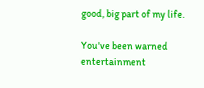good, big part of my life.

You've been warned entertainment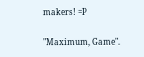makers! =P

"Maximum, Game".